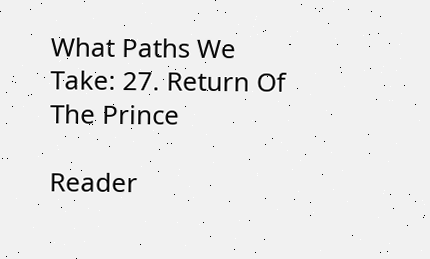What Paths We Take: 27. Return Of The Prince

Reader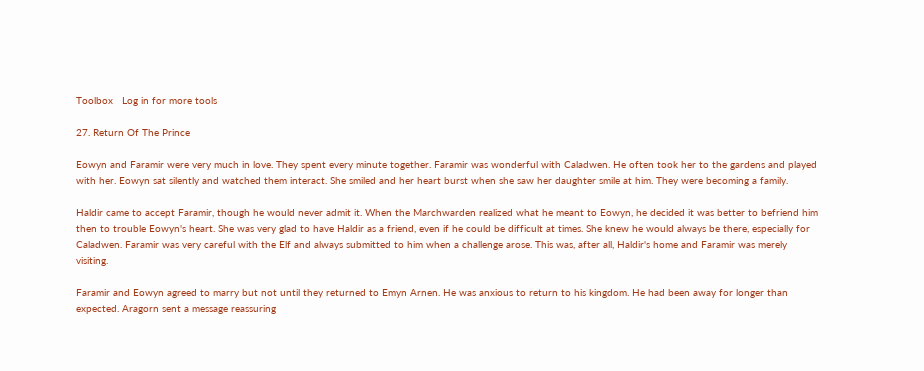Toolbox   Log in for more tools

27. Return Of The Prince

Eowyn and Faramir were very much in love. They spent every minute together. Faramir was wonderful with Caladwen. He often took her to the gardens and played with her. Eowyn sat silently and watched them interact. She smiled and her heart burst when she saw her daughter smile at him. They were becoming a family.

Haldir came to accept Faramir, though he would never admit it. When the Marchwarden realized what he meant to Eowyn, he decided it was better to befriend him then to trouble Eowyn's heart. She was very glad to have Haldir as a friend, even if he could be difficult at times. She knew he would always be there, especially for Caladwen. Faramir was very careful with the Elf and always submitted to him when a challenge arose. This was, after all, Haldir's home and Faramir was merely visiting.

Faramir and Eowyn agreed to marry but not until they returned to Emyn Arnen. He was anxious to return to his kingdom. He had been away for longer than expected. Aragorn sent a message reassuring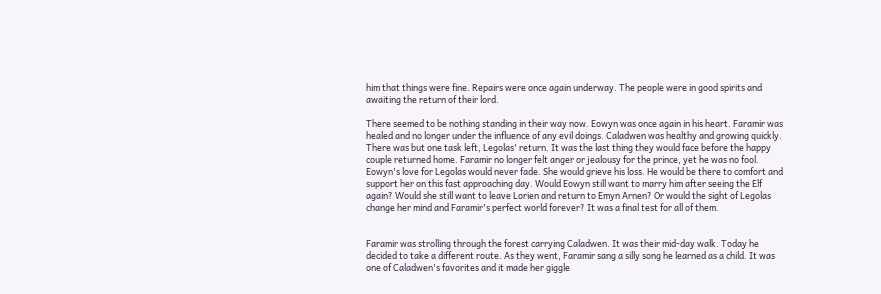him that things were fine. Repairs were once again underway. The people were in good spirits and awaiting the return of their lord.

There seemed to be nothing standing in their way now. Eowyn was once again in his heart. Faramir was healed and no longer under the influence of any evil doings. Caladwen was healthy and growing quickly. There was but one task left, Legolas' return. It was the last thing they would face before the happy couple returned home. Faramir no longer felt anger or jealousy for the prince, yet he was no fool. Eowyn's love for Legolas would never fade. She would grieve his loss. He would be there to comfort and support her on this fast approaching day. Would Eowyn still want to marry him after seeing the Elf again? Would she still want to leave Lorien and return to Emyn Arnen? Or would the sight of Legolas change her mind and Faramir's perfect world forever? It was a final test for all of them.


Faramir was strolling through the forest carrying Caladwen. It was their mid-day walk. Today he decided to take a different route. As they went, Faramir sang a silly song he learned as a child. It was one of Caladwen's favorites and it made her giggle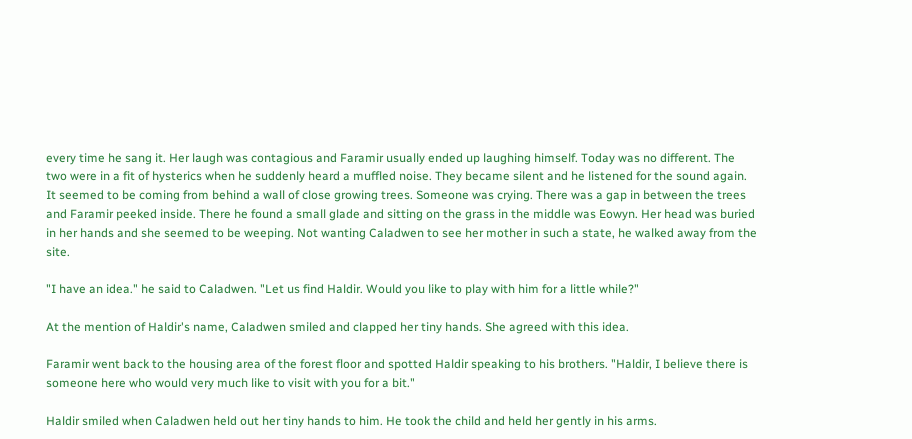every time he sang it. Her laugh was contagious and Faramir usually ended up laughing himself. Today was no different. The two were in a fit of hysterics when he suddenly heard a muffled noise. They became silent and he listened for the sound again. It seemed to be coming from behind a wall of close growing trees. Someone was crying. There was a gap in between the trees and Faramir peeked inside. There he found a small glade and sitting on the grass in the middle was Eowyn. Her head was buried in her hands and she seemed to be weeping. Not wanting Caladwen to see her mother in such a state, he walked away from the site.

"I have an idea." he said to Caladwen. "Let us find Haldir. Would you like to play with him for a little while?"

At the mention of Haldir's name, Caladwen smiled and clapped her tiny hands. She agreed with this idea.

Faramir went back to the housing area of the forest floor and spotted Haldir speaking to his brothers. "Haldir, I believe there is someone here who would very much like to visit with you for a bit."

Haldir smiled when Caladwen held out her tiny hands to him. He took the child and held her gently in his arms.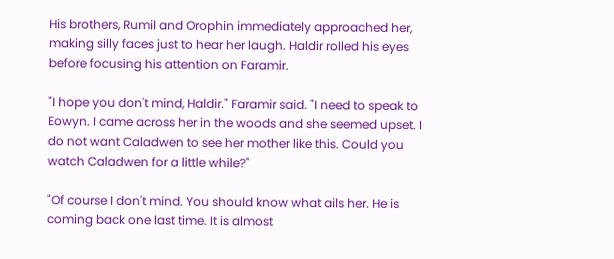His brothers, Rumil and Orophin immediately approached her, making silly faces just to hear her laugh. Haldir rolled his eyes before focusing his attention on Faramir.

"I hope you don't mind, Haldir." Faramir said. "I need to speak to Eowyn. I came across her in the woods and she seemed upset. I do not want Caladwen to see her mother like this. Could you watch Caladwen for a little while?"

"Of course I don't mind. You should know what ails her. He is coming back one last time. It is almost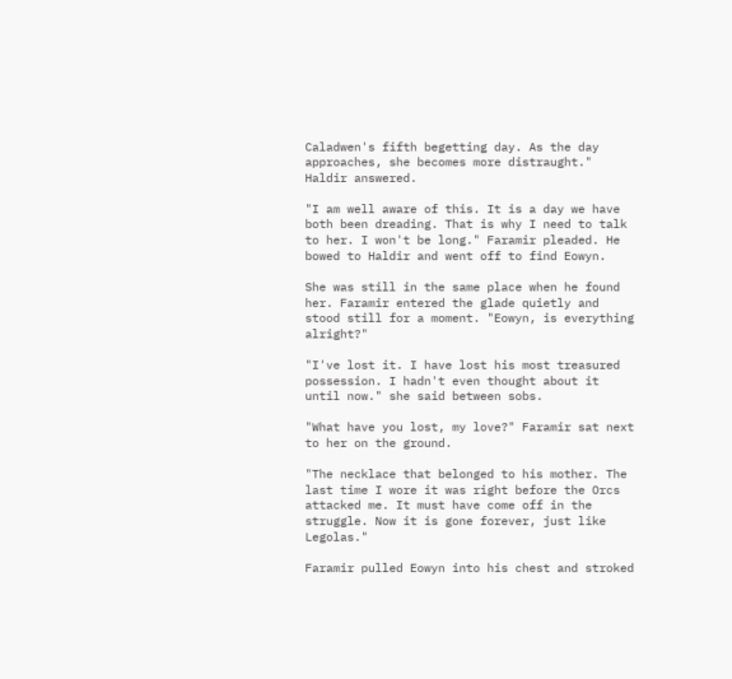Caladwen's fifth begetting day. As the day approaches, she becomes more distraught." Haldir answered.

"I am well aware of this. It is a day we have both been dreading. That is why I need to talk to her. I won't be long." Faramir pleaded. He bowed to Haldir and went off to find Eowyn.

She was still in the same place when he found her. Faramir entered the glade quietly and stood still for a moment. "Eowyn, is everything alright?"

"I've lost it. I have lost his most treasured possession. I hadn't even thought about it until now." she said between sobs.

"What have you lost, my love?" Faramir sat next to her on the ground.

"The necklace that belonged to his mother. The last time I wore it was right before the Orcs attacked me. It must have come off in the struggle. Now it is gone forever, just like Legolas."

Faramir pulled Eowyn into his chest and stroked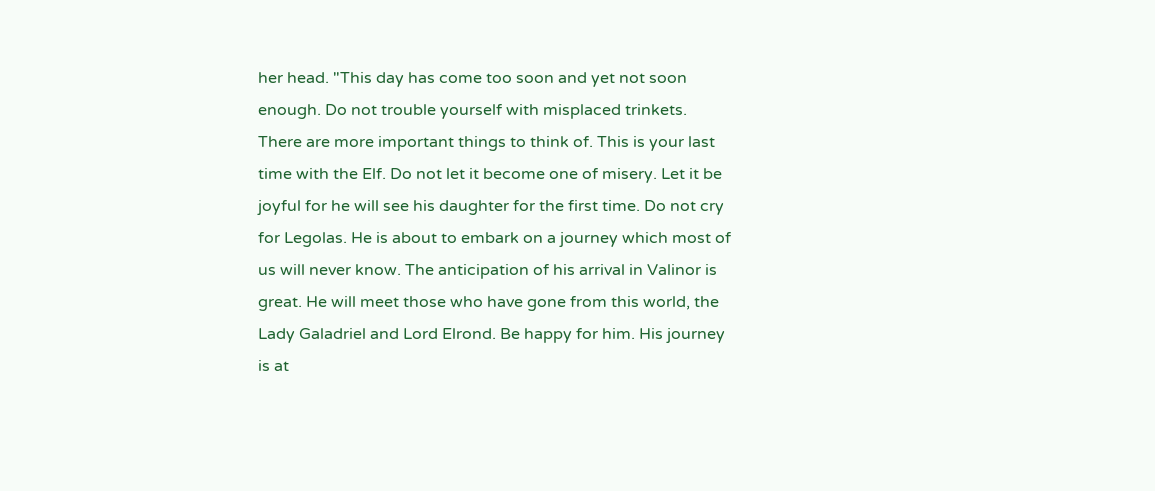her head. "This day has come too soon and yet not soon enough. Do not trouble yourself with misplaced trinkets. There are more important things to think of. This is your last time with the Elf. Do not let it become one of misery. Let it be joyful for he will see his daughter for the first time. Do not cry for Legolas. He is about to embark on a journey which most of us will never know. The anticipation of his arrival in Valinor is great. He will meet those who have gone from this world, the Lady Galadriel and Lord Elrond. Be happy for him. His journey is at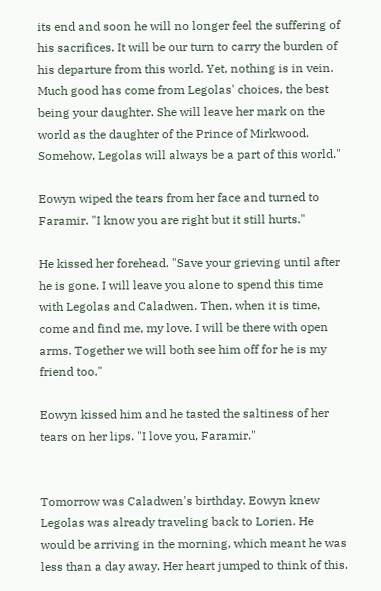its end and soon he will no longer feel the suffering of his sacrifices. It will be our turn to carry the burden of his departure from this world. Yet, nothing is in vein. Much good has come from Legolas' choices, the best being your daughter. She will leave her mark on the world as the daughter of the Prince of Mirkwood. Somehow, Legolas will always be a part of this world."

Eowyn wiped the tears from her face and turned to Faramir. "I know you are right but it still hurts."

He kissed her forehead. "Save your grieving until after he is gone. I will leave you alone to spend this time with Legolas and Caladwen. Then, when it is time, come and find me, my love. I will be there with open arms. Together we will both see him off for he is my friend too."

Eowyn kissed him and he tasted the saltiness of her tears on her lips. "I love you, Faramir."


Tomorrow was Caladwen's birthday. Eowyn knew Legolas was already traveling back to Lorien. He would be arriving in the morning, which meant he was less than a day away. Her heart jumped to think of this.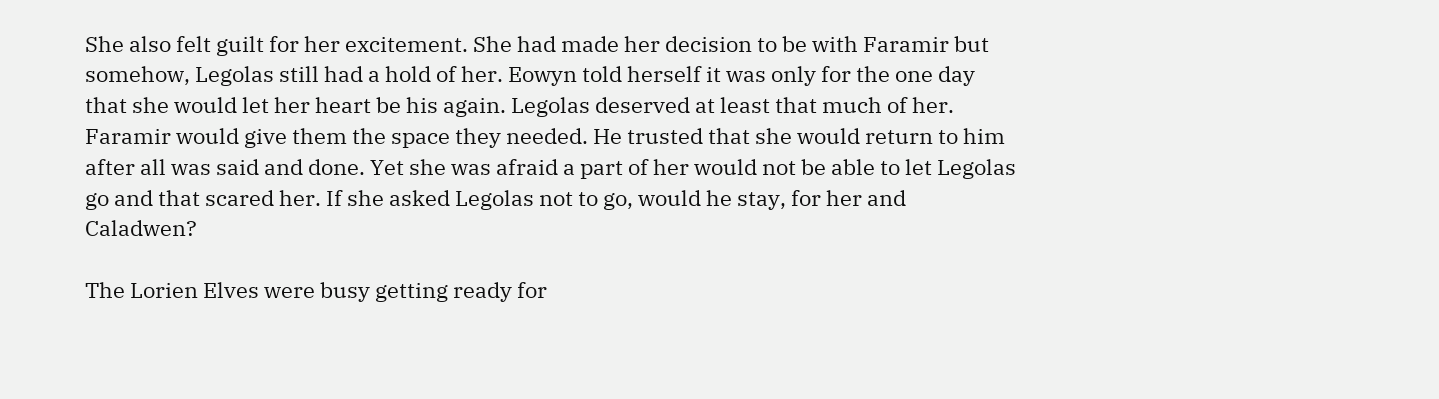She also felt guilt for her excitement. She had made her decision to be with Faramir but somehow, Legolas still had a hold of her. Eowyn told herself it was only for the one day that she would let her heart be his again. Legolas deserved at least that much of her. Faramir would give them the space they needed. He trusted that she would return to him after all was said and done. Yet she was afraid a part of her would not be able to let Legolas go and that scared her. If she asked Legolas not to go, would he stay, for her and Caladwen?

The Lorien Elves were busy getting ready for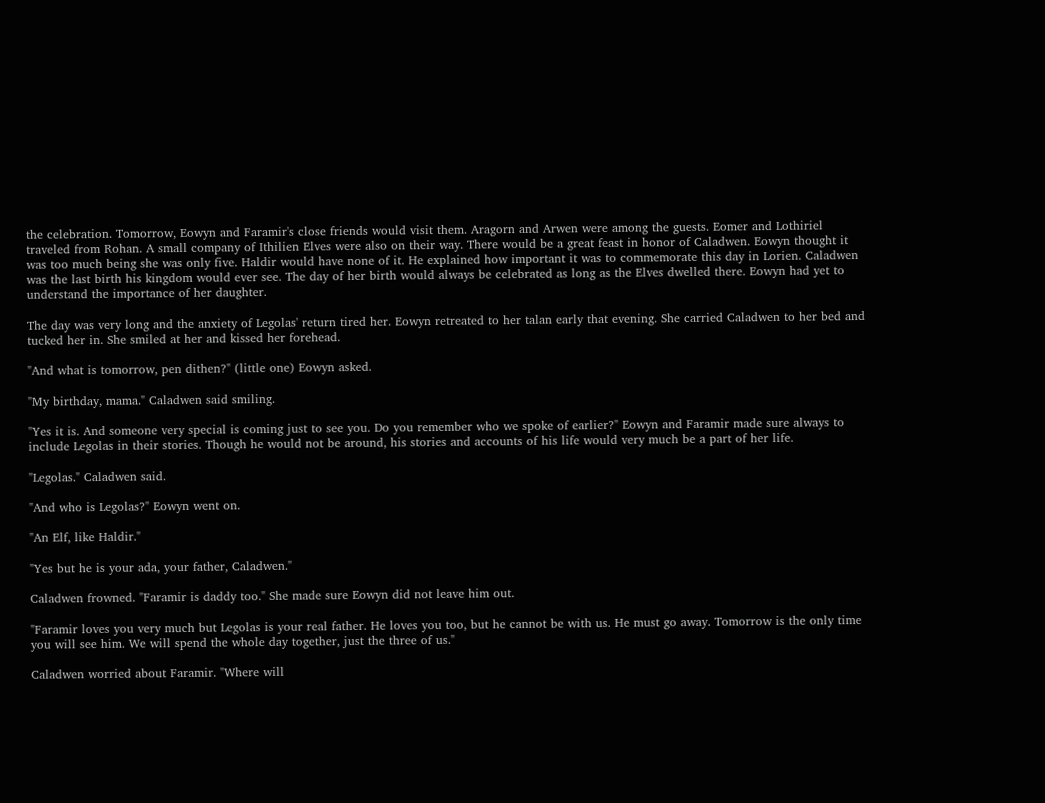the celebration. Tomorrow, Eowyn and Faramir's close friends would visit them. Aragorn and Arwen were among the guests. Eomer and Lothiriel traveled from Rohan. A small company of Ithilien Elves were also on their way. There would be a great feast in honor of Caladwen. Eowyn thought it was too much being she was only five. Haldir would have none of it. He explained how important it was to commemorate this day in Lorien. Caladwen was the last birth his kingdom would ever see. The day of her birth would always be celebrated as long as the Elves dwelled there. Eowyn had yet to understand the importance of her daughter.

The day was very long and the anxiety of Legolas' return tired her. Eowyn retreated to her talan early that evening. She carried Caladwen to her bed and tucked her in. She smiled at her and kissed her forehead.

"And what is tomorrow, pen dithen?" (little one) Eowyn asked.

"My birthday, mama." Caladwen said smiling.

"Yes it is. And someone very special is coming just to see you. Do you remember who we spoke of earlier?" Eowyn and Faramir made sure always to include Legolas in their stories. Though he would not be around, his stories and accounts of his life would very much be a part of her life.

"Legolas." Caladwen said.

"And who is Legolas?" Eowyn went on.

"An Elf, like Haldir."

"Yes but he is your ada, your father, Caladwen."

Caladwen frowned. "Faramir is daddy too." She made sure Eowyn did not leave him out.

"Faramir loves you very much but Legolas is your real father. He loves you too, but he cannot be with us. He must go away. Tomorrow is the only time you will see him. We will spend the whole day together, just the three of us."

Caladwen worried about Faramir. "Where will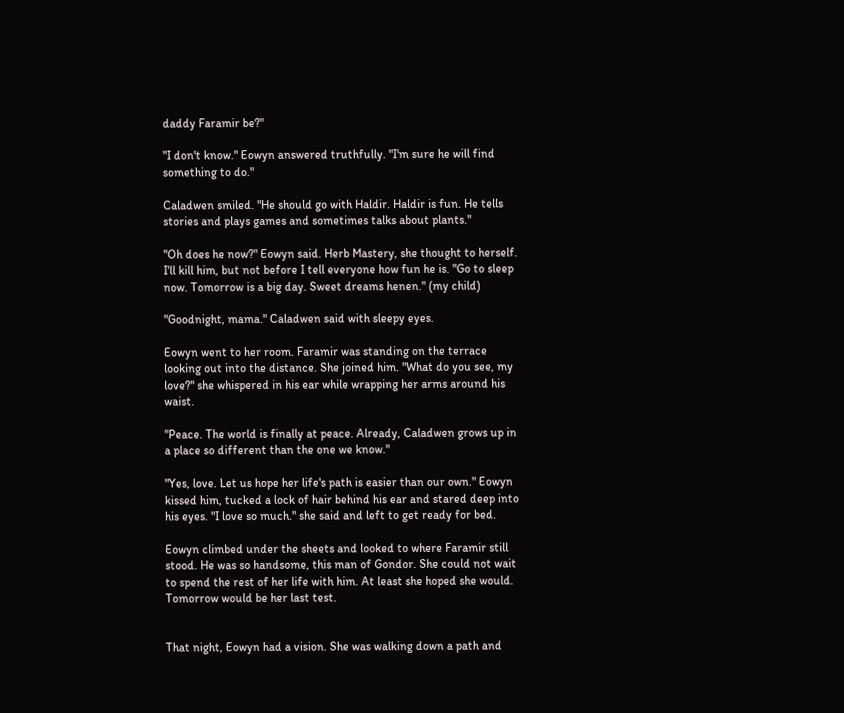daddy Faramir be?"

"I don't know." Eowyn answered truthfully. "I'm sure he will find something to do."

Caladwen smiled. "He should go with Haldir. Haldir is fun. He tells stories and plays games and sometimes talks about plants."

"Oh does he now?" Eowyn said. Herb Mastery, she thought to herself. I'll kill him, but not before I tell everyone how fun he is. "Go to sleep now. Tomorrow is a big day. Sweet dreams henen." (my child)

"Goodnight, mama." Caladwen said with sleepy eyes.

Eowyn went to her room. Faramir was standing on the terrace looking out into the distance. She joined him. "What do you see, my love?" she whispered in his ear while wrapping her arms around his waist.

"Peace. The world is finally at peace. Already, Caladwen grows up in a place so different than the one we know."

"Yes, love. Let us hope her life's path is easier than our own." Eowyn kissed him, tucked a lock of hair behind his ear and stared deep into his eyes. "I love so much." she said and left to get ready for bed.

Eowyn climbed under the sheets and looked to where Faramir still stood. He was so handsome, this man of Gondor. She could not wait to spend the rest of her life with him. At least she hoped she would. Tomorrow would be her last test.


That night, Eowyn had a vision. She was walking down a path and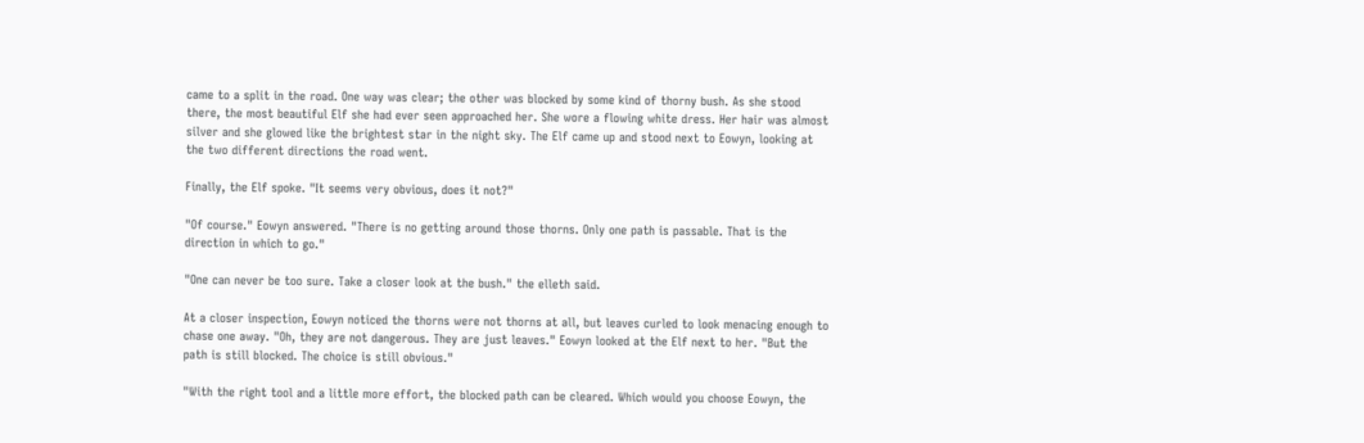came to a split in the road. One way was clear; the other was blocked by some kind of thorny bush. As she stood there, the most beautiful Elf she had ever seen approached her. She wore a flowing white dress. Her hair was almost silver and she glowed like the brightest star in the night sky. The Elf came up and stood next to Eowyn, looking at the two different directions the road went.

Finally, the Elf spoke. "It seems very obvious, does it not?"

"Of course." Eowyn answered. "There is no getting around those thorns. Only one path is passable. That is the direction in which to go."

"One can never be too sure. Take a closer look at the bush." the elleth said.

At a closer inspection, Eowyn noticed the thorns were not thorns at all, but leaves curled to look menacing enough to chase one away. "Oh, they are not dangerous. They are just leaves." Eowyn looked at the Elf next to her. "But the path is still blocked. The choice is still obvious."

"With the right tool and a little more effort, the blocked path can be cleared. Which would you choose Eowyn, the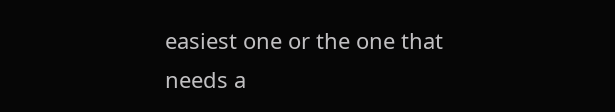easiest one or the one that needs a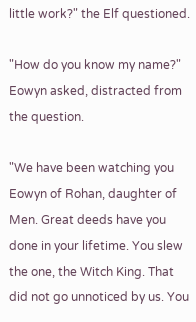little work?" the Elf questioned.

"How do you know my name?" Eowyn asked, distracted from the question.

"We have been watching you Eowyn of Rohan, daughter of Men. Great deeds have you done in your lifetime. You slew the one, the Witch King. That did not go unnoticed by us. You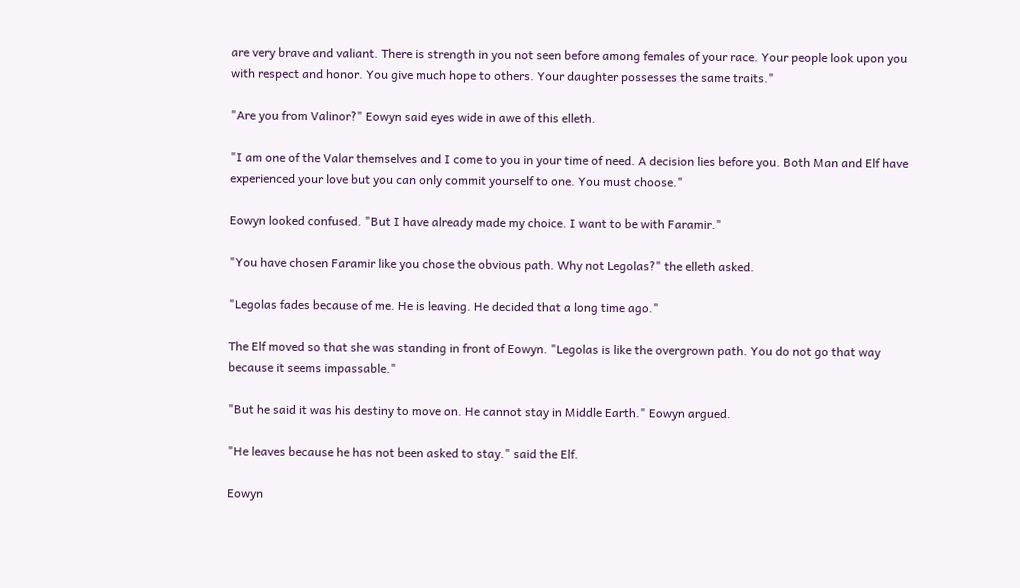are very brave and valiant. There is strength in you not seen before among females of your race. Your people look upon you with respect and honor. You give much hope to others. Your daughter possesses the same traits."

"Are you from Valinor?" Eowyn said eyes wide in awe of this elleth.

"I am one of the Valar themselves and I come to you in your time of need. A decision lies before you. Both Man and Elf have experienced your love but you can only commit yourself to one. You must choose."

Eowyn looked confused. "But I have already made my choice. I want to be with Faramir."

"You have chosen Faramir like you chose the obvious path. Why not Legolas?" the elleth asked.

"Legolas fades because of me. He is leaving. He decided that a long time ago."

The Elf moved so that she was standing in front of Eowyn. "Legolas is like the overgrown path. You do not go that way because it seems impassable."

"But he said it was his destiny to move on. He cannot stay in Middle Earth." Eowyn argued.

"He leaves because he has not been asked to stay." said the Elf.

Eowyn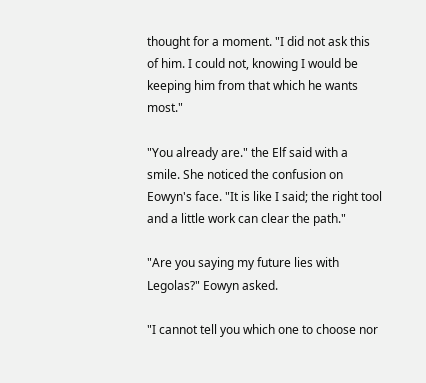thought for a moment. "I did not ask this of him. I could not, knowing I would be keeping him from that which he wants most."

"You already are." the Elf said with a smile. She noticed the confusion on Eowyn's face. "It is like I said; the right tool and a little work can clear the path."

"Are you saying my future lies with Legolas?" Eowyn asked.

"I cannot tell you which one to choose nor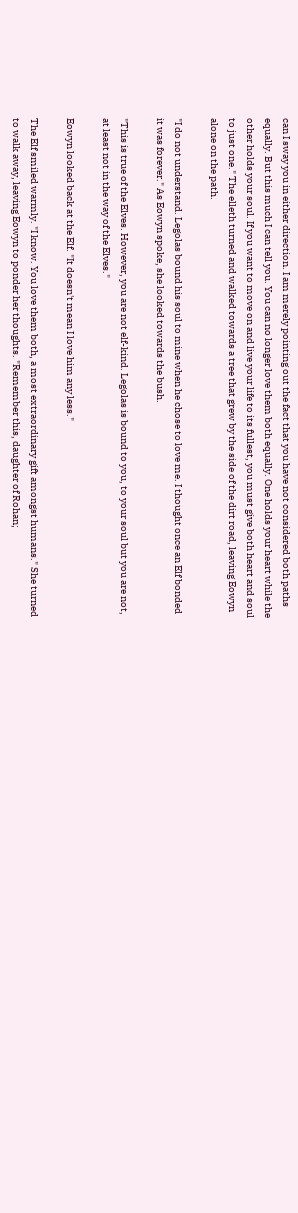can I sway you in either direction. I am merely pointing out the fact that you have not considered both paths equally. But this much I can tell you. You can no longer love them both equally. One holds your heart while the other holds your soul. If you want to move on and live your life to its fullest, you must give both heart and soul to just one." The elleth turned and walked towards a tree that grew by the side of the dirt road, leaving Eowyn alone on the path.

"I do not understand. Legolas bound his soul to mine when he chose to love me. I thought once an Elf bonded it was forever." As Eowyn spoke, she looked towards the bush.

"This is true of the Elves. However, you are not elf-kind. Legolas is bound to you, to your soul but you are not, at least not in the way of the Elves."

Eowyn looked back at the Elf. "It doesn't mean I love him any less."

The Elf smiled warmly. "I know. You love them both, a most extraordinary gift amongst humans." She turned to walk away, leaving Eowyn to ponder her thoughts. "Remember this, daughter of Rohan;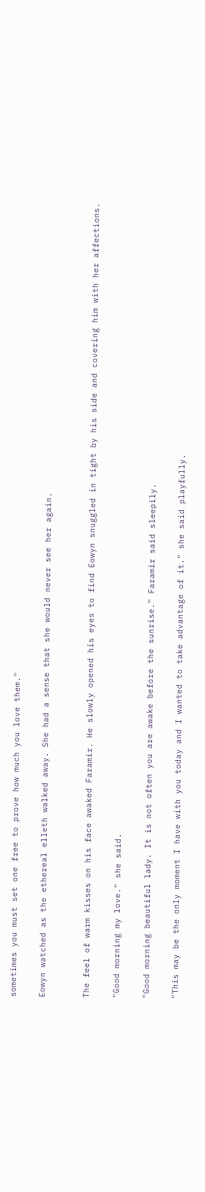sometimes you must set one free to prove how much you love them."

Eowyn watched as the ethereal elleth walked away. She had a sense that she would never see her again.


The feel of warm kisses on his face awaked Faramir. He slowly opened his eyes to find Eowyn snuggled in tight by his side and covering him with her affections.

"Good morning my love." she said.

"Good morning beautiful lady. It is not often you are awake before the sunrise." Faramir said sleepily.

"This may be the only moment I have with you today and I wanted to take advantage of it." she said playfully.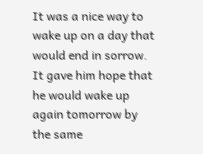It was a nice way to wake up on a day that would end in sorrow. It gave him hope that he would wake up again tomorrow by the same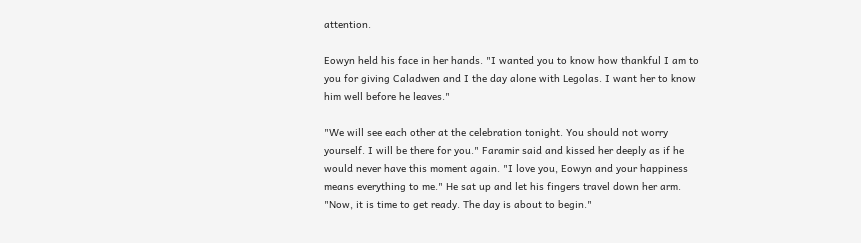attention.

Eowyn held his face in her hands. "I wanted you to know how thankful I am to you for giving Caladwen and I the day alone with Legolas. I want her to know him well before he leaves."

"We will see each other at the celebration tonight. You should not worry yourself. I will be there for you." Faramir said and kissed her deeply as if he would never have this moment again. "I love you, Eowyn and your happiness means everything to me." He sat up and let his fingers travel down her arm. "Now, it is time to get ready. The day is about to begin."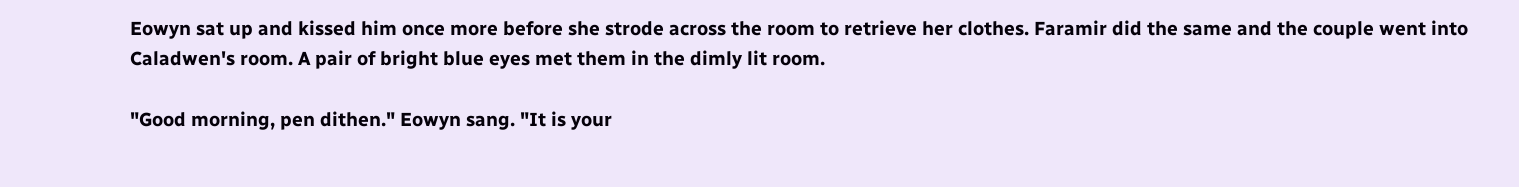Eowyn sat up and kissed him once more before she strode across the room to retrieve her clothes. Faramir did the same and the couple went into Caladwen's room. A pair of bright blue eyes met them in the dimly lit room.

"Good morning, pen dithen." Eowyn sang. "It is your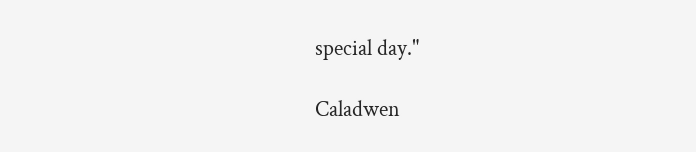special day."

Caladwen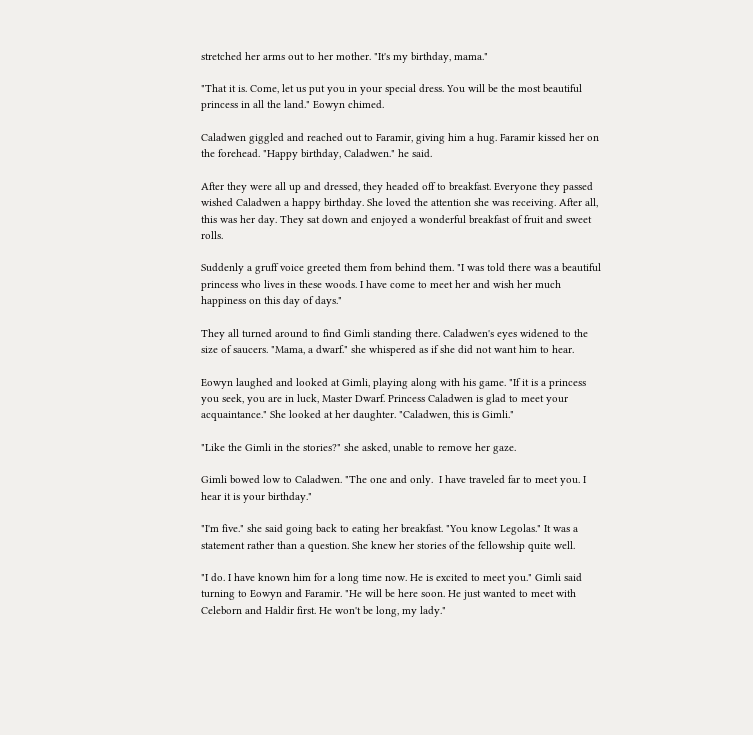stretched her arms out to her mother. "It's my birthday, mama."

"That it is. Come, let us put you in your special dress. You will be the most beautiful princess in all the land." Eowyn chimed.

Caladwen giggled and reached out to Faramir, giving him a hug. Faramir kissed her on the forehead. "Happy birthday, Caladwen." he said.

After they were all up and dressed, they headed off to breakfast. Everyone they passed wished Caladwen a happy birthday. She loved the attention she was receiving. After all, this was her day. They sat down and enjoyed a wonderful breakfast of fruit and sweet rolls.

Suddenly a gruff voice greeted them from behind them. "I was told there was a beautiful princess who lives in these woods. I have come to meet her and wish her much happiness on this day of days."

They all turned around to find Gimli standing there. Caladwen's eyes widened to the size of saucers. "Mama, a dwarf." she whispered as if she did not want him to hear.

Eowyn laughed and looked at Gimli, playing along with his game. "If it is a princess you seek, you are in luck, Master Dwarf. Princess Caladwen is glad to meet your acquaintance." She looked at her daughter. "Caladwen, this is Gimli."

"Like the Gimli in the stories?" she asked, unable to remove her gaze.

Gimli bowed low to Caladwen. "The one and only.  I have traveled far to meet you. I hear it is your birthday."

"I'm five." she said going back to eating her breakfast. "You know Legolas." It was a statement rather than a question. She knew her stories of the fellowship quite well.

"I do. I have known him for a long time now. He is excited to meet you." Gimli said turning to Eowyn and Faramir. "He will be here soon. He just wanted to meet with Celeborn and Haldir first. He won't be long, my lady."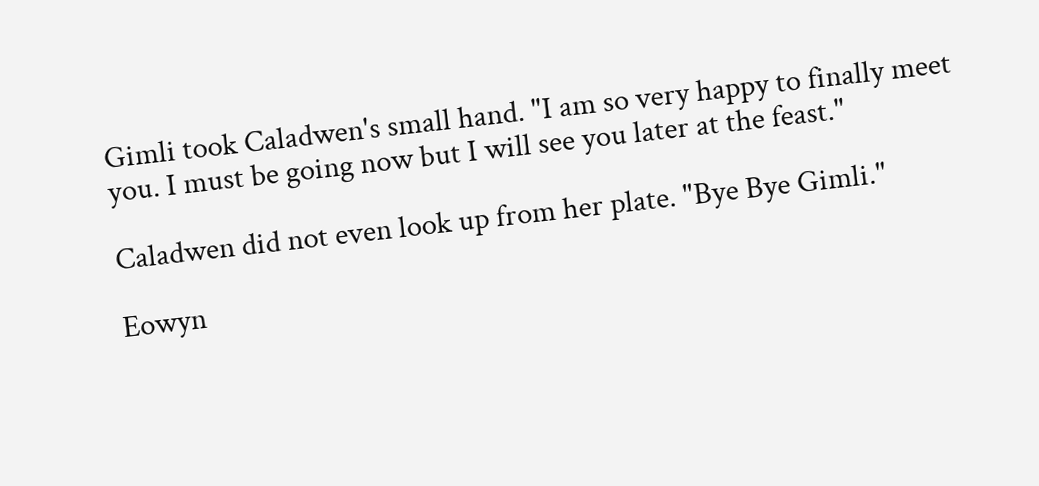Gimli took Caladwen's small hand. "I am so very happy to finally meet you. I must be going now but I will see you later at the feast."

Caladwen did not even look up from her plate. "Bye Bye Gimli."

Eowyn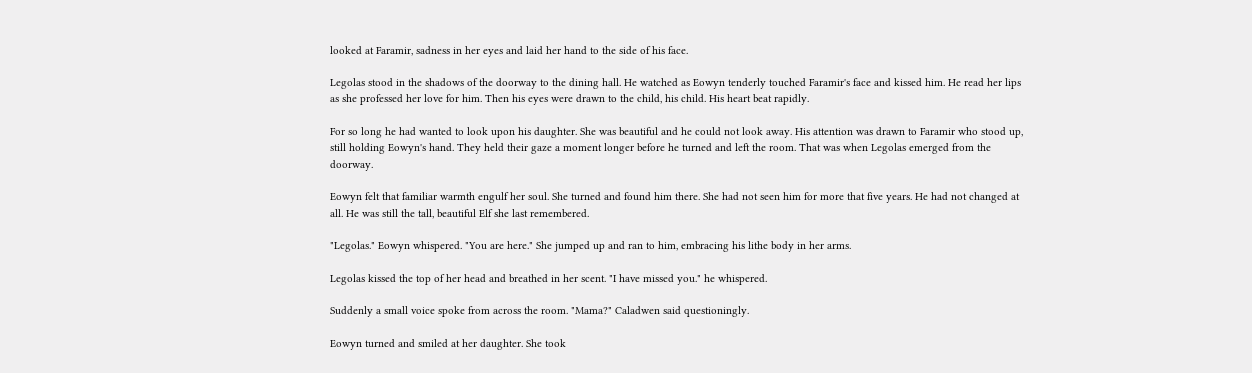looked at Faramir, sadness in her eyes and laid her hand to the side of his face.

Legolas stood in the shadows of the doorway to the dining hall. He watched as Eowyn tenderly touched Faramir's face and kissed him. He read her lips as she professed her love for him. Then his eyes were drawn to the child, his child. His heart beat rapidly.

For so long he had wanted to look upon his daughter. She was beautiful and he could not look away. His attention was drawn to Faramir who stood up, still holding Eowyn's hand. They held their gaze a moment longer before he turned and left the room. That was when Legolas emerged from the doorway.

Eowyn felt that familiar warmth engulf her soul. She turned and found him there. She had not seen him for more that five years. He had not changed at all. He was still the tall, beautiful Elf she last remembered.

"Legolas." Eowyn whispered. "You are here." She jumped up and ran to him, embracing his lithe body in her arms.

Legolas kissed the top of her head and breathed in her scent. "I have missed you." he whispered.

Suddenly a small voice spoke from across the room. "Mama?" Caladwen said questioningly.

Eowyn turned and smiled at her daughter. She took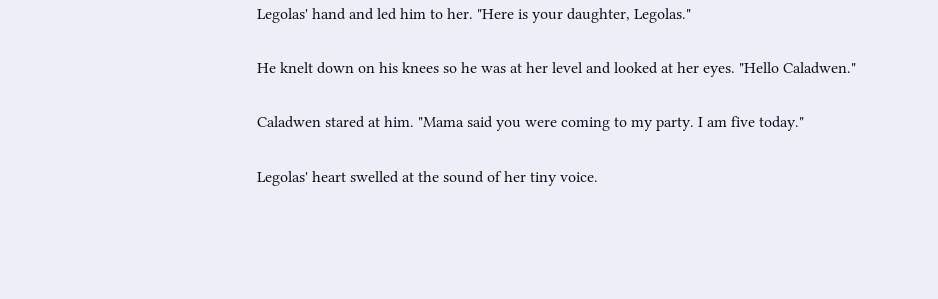Legolas' hand and led him to her. "Here is your daughter, Legolas."

He knelt down on his knees so he was at her level and looked at her eyes. "Hello Caladwen."

Caladwen stared at him. "Mama said you were coming to my party. I am five today."

Legolas' heart swelled at the sound of her tiny voice.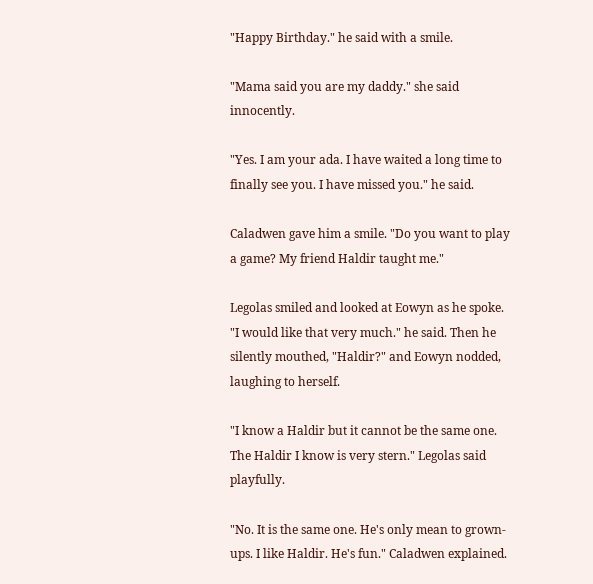"Happy Birthday." he said with a smile.

"Mama said you are my daddy." she said innocently.

"Yes. I am your ada. I have waited a long time to finally see you. I have missed you." he said.

Caladwen gave him a smile. "Do you want to play a game? My friend Haldir taught me."

Legolas smiled and looked at Eowyn as he spoke. "I would like that very much." he said. Then he silently mouthed, "Haldir?" and Eowyn nodded, laughing to herself.

"I know a Haldir but it cannot be the same one. The Haldir I know is very stern." Legolas said playfully.

"No. It is the same one. He's only mean to grown-ups. I like Haldir. He's fun." Caladwen explained.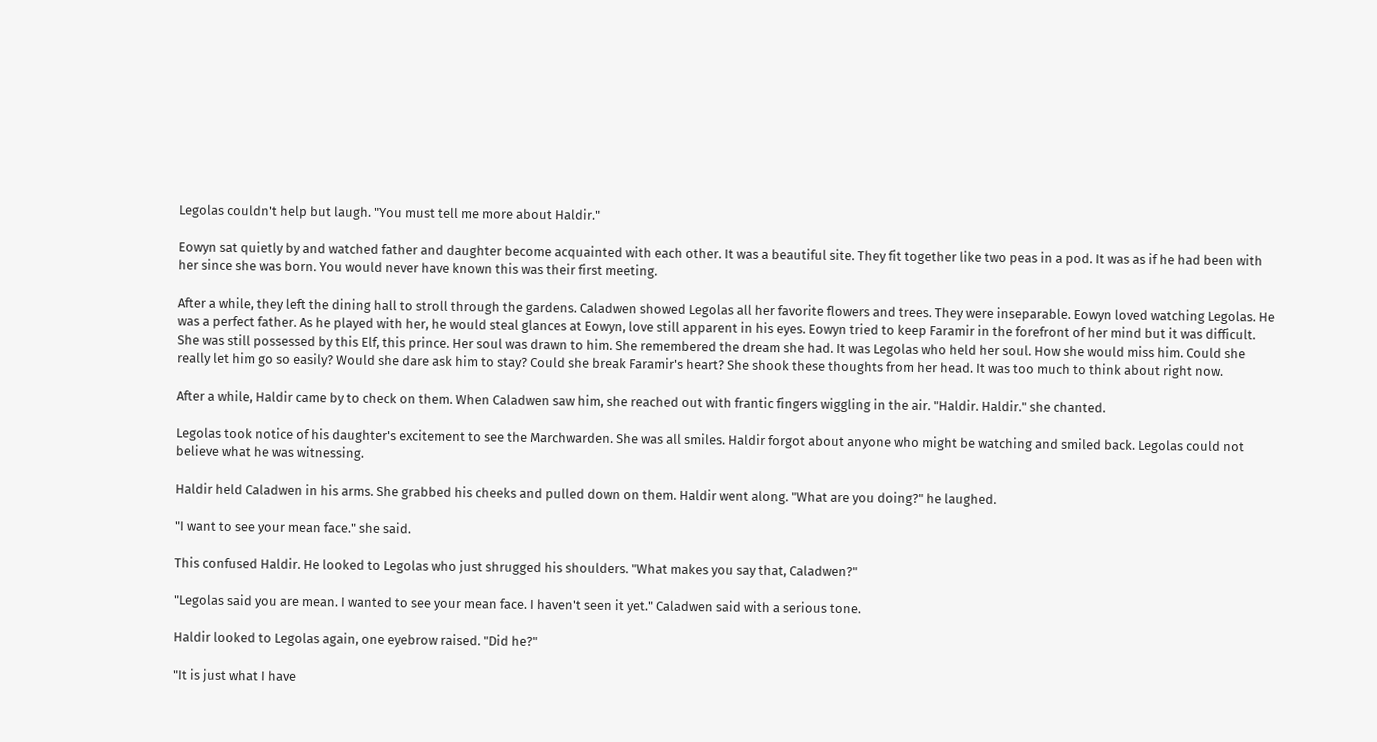Legolas couldn't help but laugh. "You must tell me more about Haldir."

Eowyn sat quietly by and watched father and daughter become acquainted with each other. It was a beautiful site. They fit together like two peas in a pod. It was as if he had been with her since she was born. You would never have known this was their first meeting.

After a while, they left the dining hall to stroll through the gardens. Caladwen showed Legolas all her favorite flowers and trees. They were inseparable. Eowyn loved watching Legolas. He was a perfect father. As he played with her, he would steal glances at Eowyn, love still apparent in his eyes. Eowyn tried to keep Faramir in the forefront of her mind but it was difficult. She was still possessed by this Elf, this prince. Her soul was drawn to him. She remembered the dream she had. It was Legolas who held her soul. How she would miss him. Could she really let him go so easily? Would she dare ask him to stay? Could she break Faramir's heart? She shook these thoughts from her head. It was too much to think about right now.

After a while, Haldir came by to check on them. When Caladwen saw him, she reached out with frantic fingers wiggling in the air. "Haldir. Haldir." she chanted.

Legolas took notice of his daughter's excitement to see the Marchwarden. She was all smiles. Haldir forgot about anyone who might be watching and smiled back. Legolas could not believe what he was witnessing.

Haldir held Caladwen in his arms. She grabbed his cheeks and pulled down on them. Haldir went along. "What are you doing?" he laughed.

"I want to see your mean face." she said.

This confused Haldir. He looked to Legolas who just shrugged his shoulders. "What makes you say that, Caladwen?"

"Legolas said you are mean. I wanted to see your mean face. I haven't seen it yet." Caladwen said with a serious tone.

Haldir looked to Legolas again, one eyebrow raised. "Did he?"

"It is just what I have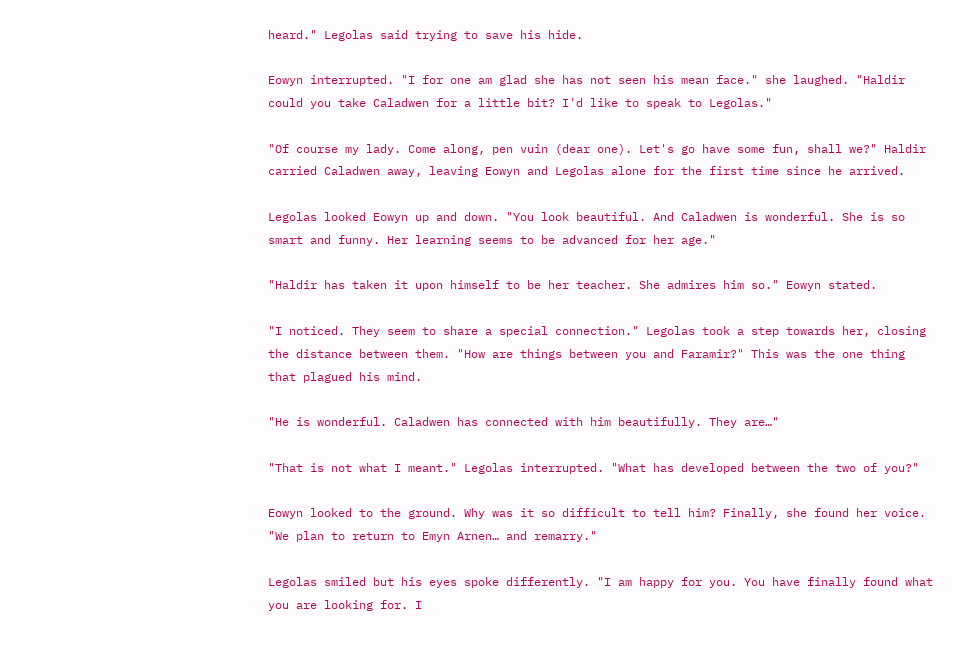heard." Legolas said trying to save his hide.

Eowyn interrupted. "I for one am glad she has not seen his mean face." she laughed. "Haldir could you take Caladwen for a little bit? I'd like to speak to Legolas."

"Of course my lady. Come along, pen vuin (dear one). Let's go have some fun, shall we?" Haldir carried Caladwen away, leaving Eowyn and Legolas alone for the first time since he arrived.

Legolas looked Eowyn up and down. "You look beautiful. And Caladwen is wonderful. She is so smart and funny. Her learning seems to be advanced for her age."

"Haldir has taken it upon himself to be her teacher. She admires him so." Eowyn stated.

"I noticed. They seem to share a special connection." Legolas took a step towards her, closing the distance between them. "How are things between you and Faramir?" This was the one thing that plagued his mind.

"He is wonderful. Caladwen has connected with him beautifully. They are…"

"That is not what I meant." Legolas interrupted. "What has developed between the two of you?"

Eowyn looked to the ground. Why was it so difficult to tell him? Finally, she found her voice. "We plan to return to Emyn Arnen… and remarry."

Legolas smiled but his eyes spoke differently. "I am happy for you. You have finally found what you are looking for. I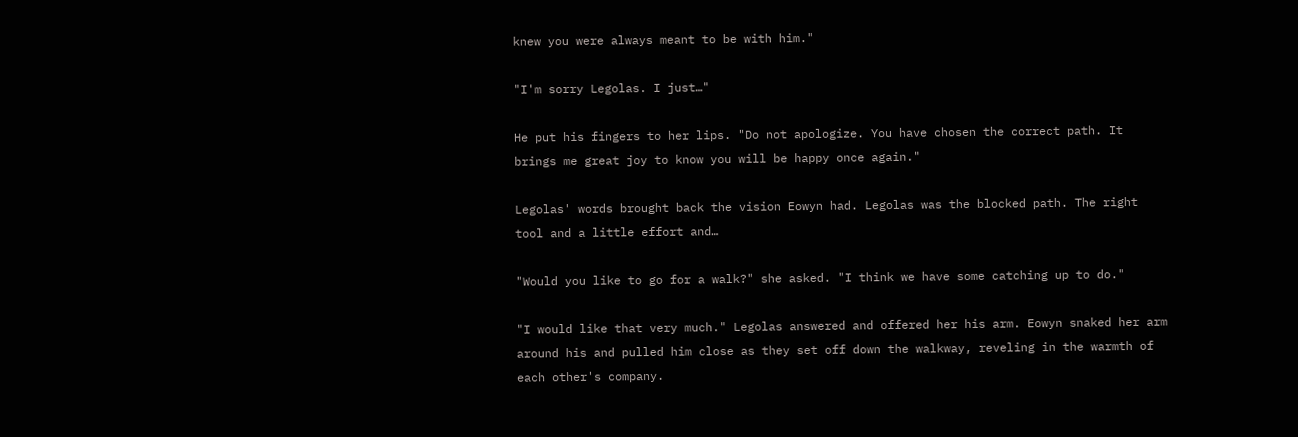knew you were always meant to be with him."

"I'm sorry Legolas. I just…"

He put his fingers to her lips. "Do not apologize. You have chosen the correct path. It brings me great joy to know you will be happy once again."

Legolas' words brought back the vision Eowyn had. Legolas was the blocked path. The right tool and a little effort and…

"Would you like to go for a walk?" she asked. "I think we have some catching up to do."

"I would like that very much." Legolas answered and offered her his arm. Eowyn snaked her arm around his and pulled him close as they set off down the walkway, reveling in the warmth of each other's company.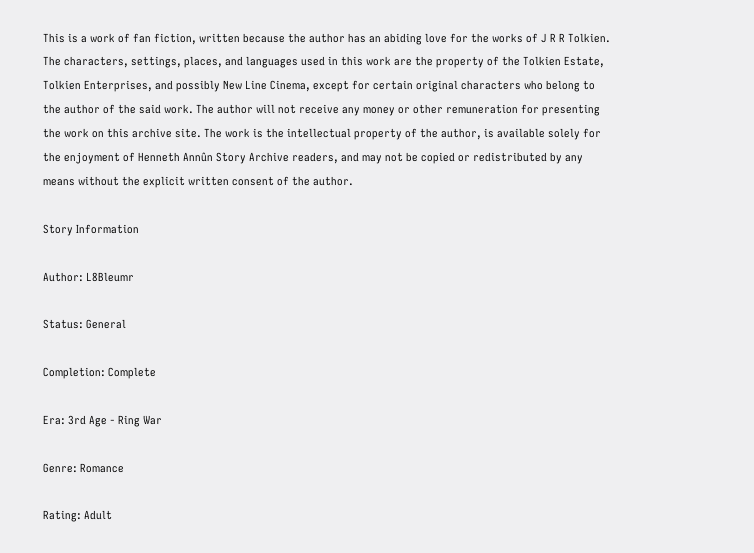This is a work of fan fiction, written because the author has an abiding love for the works of J R R Tolkien. The characters, settings, places, and languages used in this work are the property of the Tolkien Estate, Tolkien Enterprises, and possibly New Line Cinema, except for certain original characters who belong to the author of the said work. The author will not receive any money or other remuneration for presenting the work on this archive site. The work is the intellectual property of the author, is available solely for the enjoyment of Henneth Annûn Story Archive readers, and may not be copied or redistributed by any means without the explicit written consent of the author.

Story Information

Author: L8Bleumr

Status: General

Completion: Complete

Era: 3rd Age - Ring War

Genre: Romance

Rating: Adult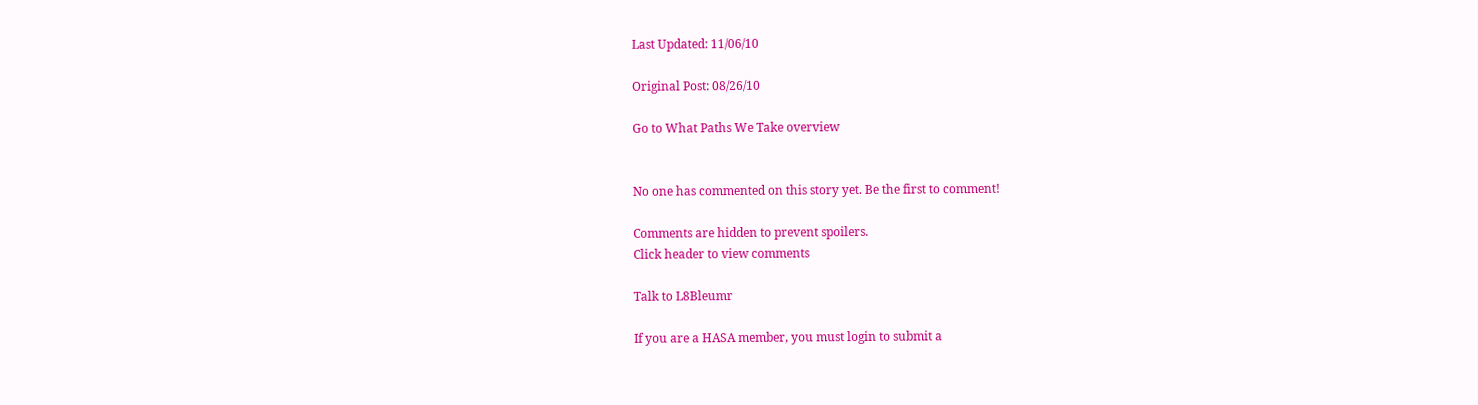Last Updated: 11/06/10

Original Post: 08/26/10

Go to What Paths We Take overview


No one has commented on this story yet. Be the first to comment!

Comments are hidden to prevent spoilers.
Click header to view comments

Talk to L8Bleumr

If you are a HASA member, you must login to submit a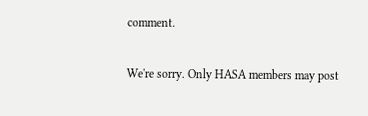comment.

We're sorry. Only HASA members may post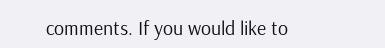comments. If you would like to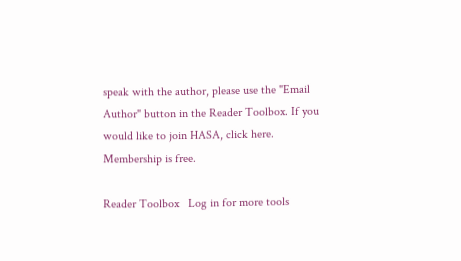speak with the author, please use the "Email Author" button in the Reader Toolbox. If you would like to join HASA, click here. Membership is free.

Reader Toolbox   Log in for more tools